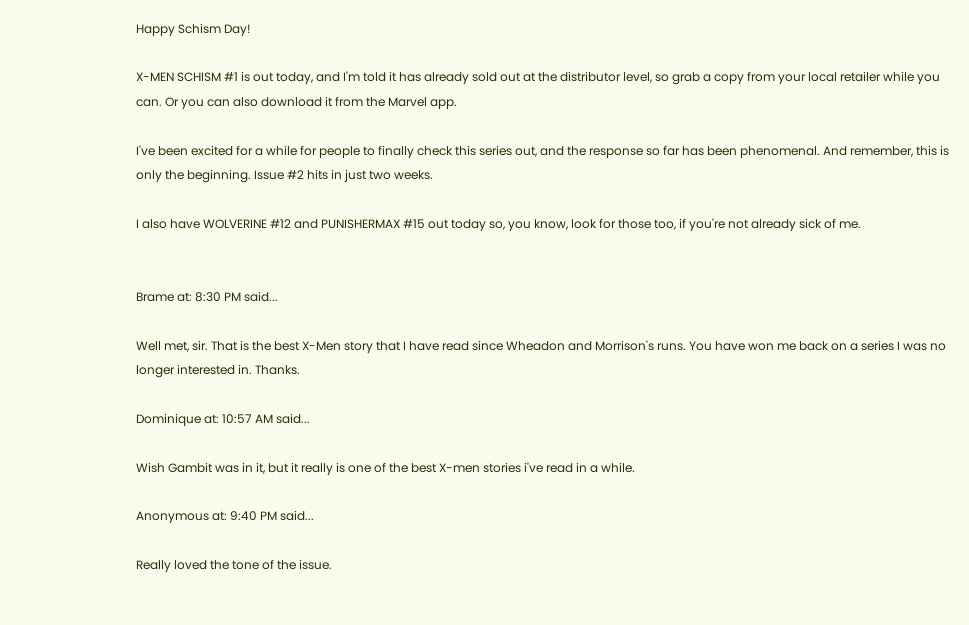Happy Schism Day!

X-MEN SCHISM #1 is out today, and I'm told it has already sold out at the distributor level, so grab a copy from your local retailer while you can. Or you can also download it from the Marvel app.

I've been excited for a while for people to finally check this series out, and the response so far has been phenomenal. And remember, this is only the beginning. Issue #2 hits in just two weeks.

I also have WOLVERINE #12 and PUNISHERMAX #15 out today so, you know, look for those too, if you're not already sick of me.


Brame at: 8:30 PM said...

Well met, sir. That is the best X-Men story that I have read since Wheadon and Morrison's runs. You have won me back on a series I was no longer interested in. Thanks.

Dominique at: 10:57 AM said...

Wish Gambit was in it, but it really is one of the best X-men stories i've read in a while.

Anonymous at: 9:40 PM said...

Really loved the tone of the issue.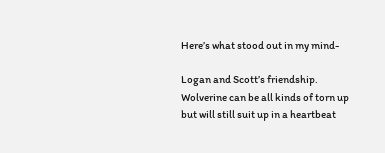Here’s what stood out in my mind-

Logan and Scott’s friendship. Wolverine can be all kinds of torn up but will still suit up in a heartbeat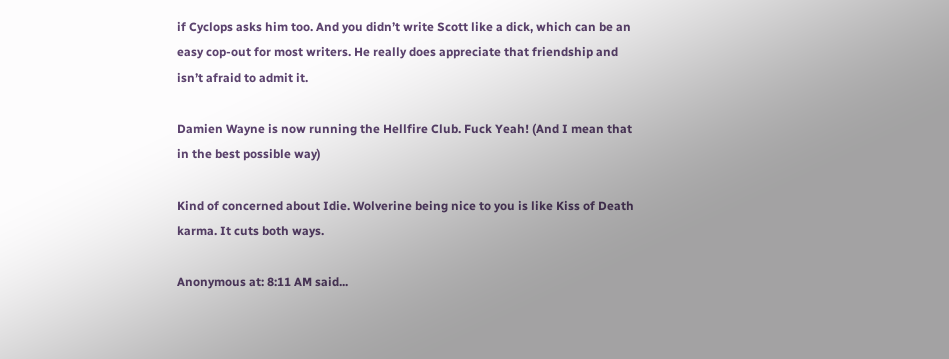if Cyclops asks him too. And you didn’t write Scott like a dick, which can be an easy cop-out for most writers. He really does appreciate that friendship and isn’t afraid to admit it.

Damien Wayne is now running the Hellfire Club. Fuck Yeah! (And I mean that in the best possible way)

Kind of concerned about Idie. Wolverine being nice to you is like Kiss of Death karma. It cuts both ways.

Anonymous at: 8:11 AM said...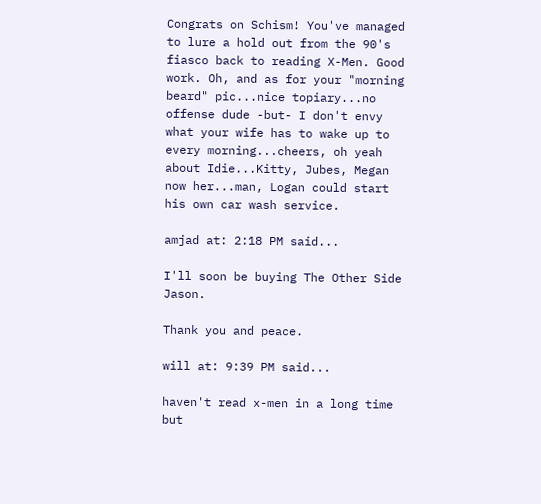Congrats on Schism! You've managed to lure a hold out from the 90's fiasco back to reading X-Men. Good work. Oh, and as for your "morning beard" pic...nice topiary...no offense dude -but- I don't envy what your wife has to wake up to every morning...cheers, oh yeah about Idie...Kitty, Jubes, Megan now her...man, Logan could start his own car wash service.

amjad at: 2:18 PM said...

I'll soon be buying The Other Side Jason.

Thank you and peace.

will at: 9:39 PM said...

haven't read x-men in a long time but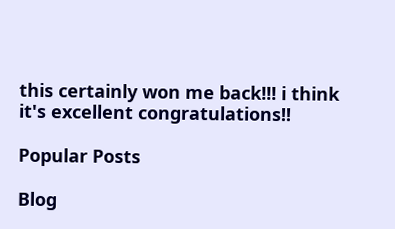this certainly won me back!!! i think it's excellent congratulations!!

Popular Posts

Blog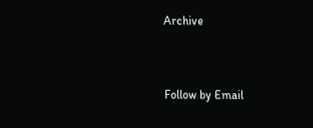Archive


Follow by Email